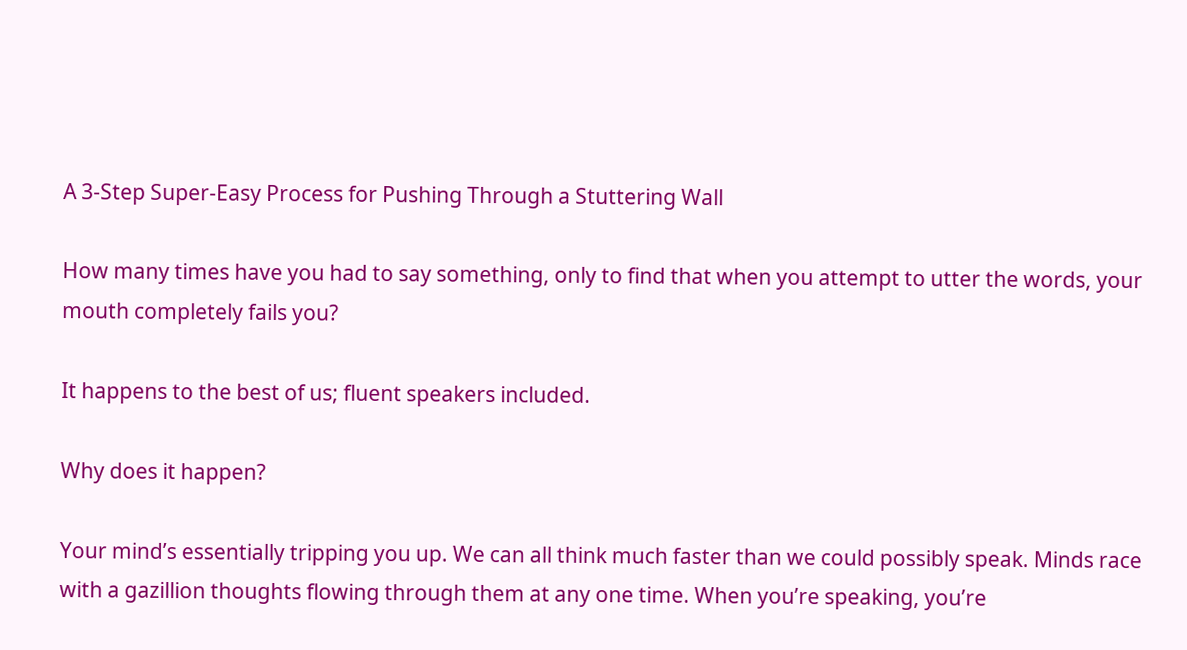A 3-Step Super-Easy Process for Pushing Through a Stuttering Wall

How many times have you had to say something, only to find that when you attempt to utter the words, your mouth completely fails you?

It happens to the best of us; fluent speakers included.

Why does it happen?

Your mind’s essentially tripping you up. We can all think much faster than we could possibly speak. Minds race with a gazillion thoughts flowing through them at any one time. When you’re speaking, you’re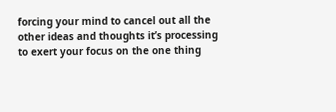forcing your mind to cancel out all the other ideas and thoughts it’s processing to exert your focus on the one thing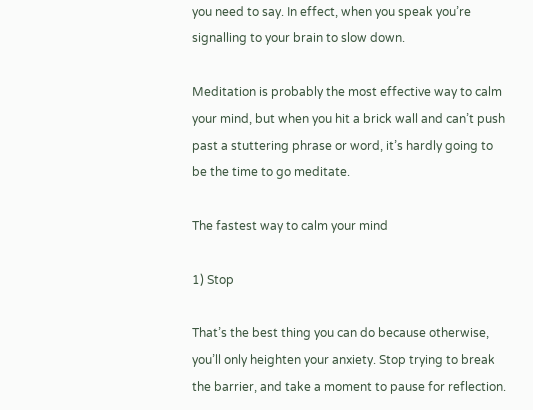you need to say. In effect, when you speak you’re signalling to your brain to slow down.

Meditation is probably the most effective way to calm your mind, but when you hit a brick wall and can’t push past a stuttering phrase or word, it’s hardly going to be the time to go meditate.

The fastest way to calm your mind

1) Stop

That’s the best thing you can do because otherwise, you’ll only heighten your anxiety. Stop trying to break the barrier, and take a moment to pause for reflection.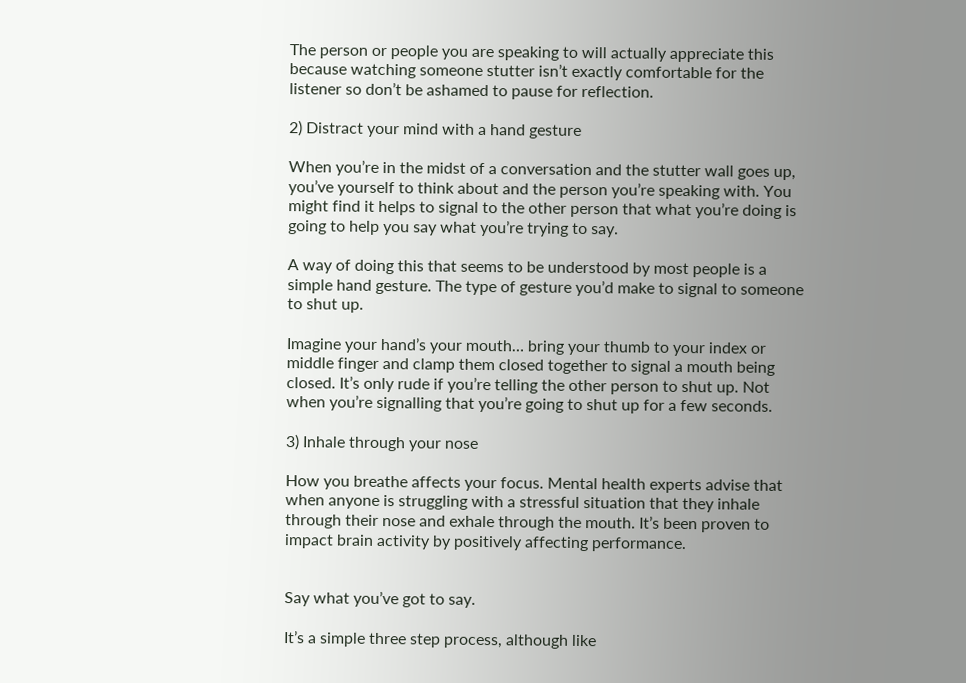The person or people you are speaking to will actually appreciate this because watching someone stutter isn’t exactly comfortable for the listener so don’t be ashamed to pause for reflection.

2) Distract your mind with a hand gesture

When you’re in the midst of a conversation and the stutter wall goes up, you’ve yourself to think about and the person you’re speaking with. You might find it helps to signal to the other person that what you’re doing is going to help you say what you’re trying to say.

A way of doing this that seems to be understood by most people is a simple hand gesture. The type of gesture you’d make to signal to someone to shut up.

Imagine your hand’s your mouth… bring your thumb to your index or middle finger and clamp them closed together to signal a mouth being closed. It’s only rude if you’re telling the other person to shut up. Not when you’re signalling that you’re going to shut up for a few seconds.

3) Inhale through your nose

How you breathe affects your focus. Mental health experts advise that when anyone is struggling with a stressful situation that they inhale through their nose and exhale through the mouth. It’s been proven to impact brain activity by positively affecting performance.


Say what you’ve got to say.

It’s a simple three step process, although like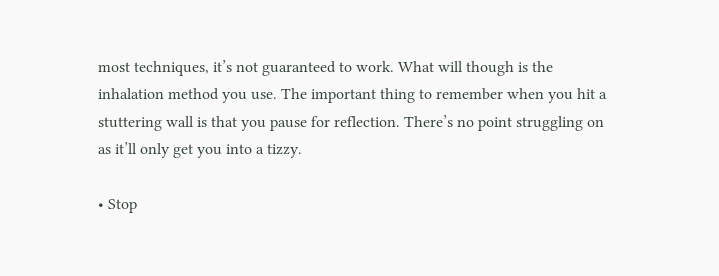most techniques, it’s not guaranteed to work. What will though is the inhalation method you use. The important thing to remember when you hit a stuttering wall is that you pause for reflection. There’s no point struggling on as it’ll only get you into a tizzy.

• Stop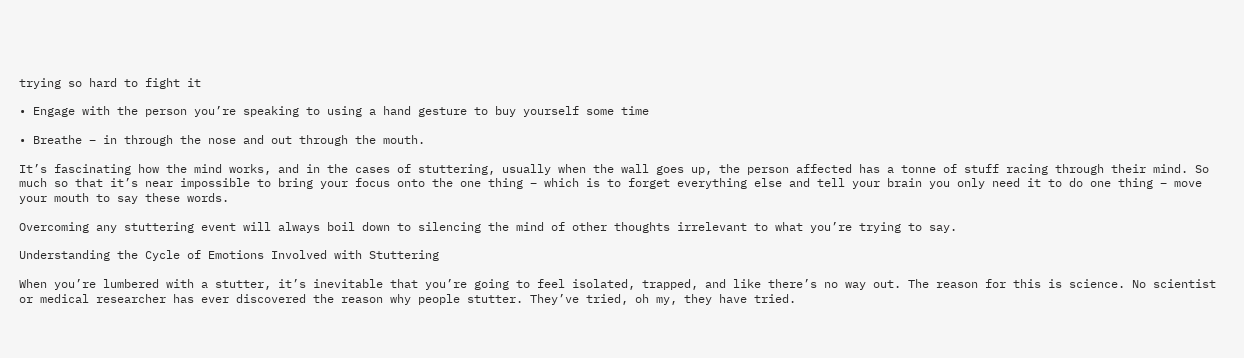trying so hard to fight it

• Engage with the person you’re speaking to using a hand gesture to buy yourself some time

• Breathe – in through the nose and out through the mouth.

It’s fascinating how the mind works, and in the cases of stuttering, usually when the wall goes up, the person affected has a tonne of stuff racing through their mind. So much so that it’s near impossible to bring your focus onto the one thing – which is to forget everything else and tell your brain you only need it to do one thing – move your mouth to say these words.

Overcoming any stuttering event will always boil down to silencing the mind of other thoughts irrelevant to what you’re trying to say.

Understanding the Cycle of Emotions Involved with Stuttering

When you’re lumbered with a stutter, it’s inevitable that you’re going to feel isolated, trapped, and like there’s no way out. The reason for this is science. No scientist or medical researcher has ever discovered the reason why people stutter. They’ve tried, oh my, they have tried.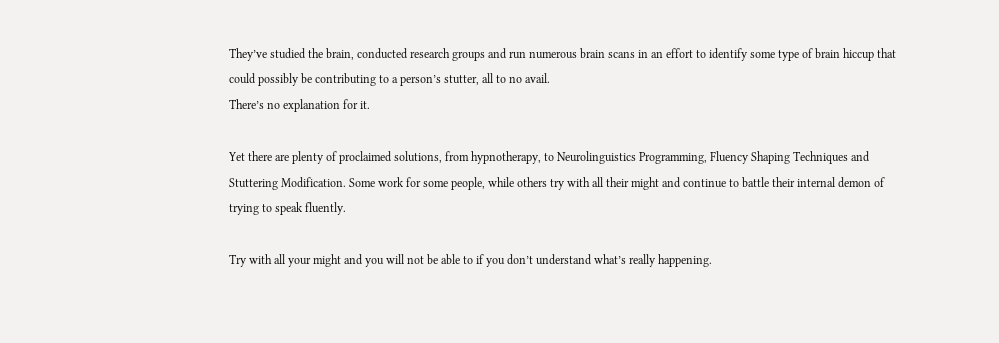They’ve studied the brain, conducted research groups and run numerous brain scans in an effort to identify some type of brain hiccup that could possibly be contributing to a person’s stutter, all to no avail.
There’s no explanation for it.

Yet there are plenty of proclaimed solutions, from hypnotherapy, to Neurolinguistics Programming, Fluency Shaping Techniques and Stuttering Modification. Some work for some people, while others try with all their might and continue to battle their internal demon of trying to speak fluently.

Try with all your might and you will not be able to if you don’t understand what’s really happening.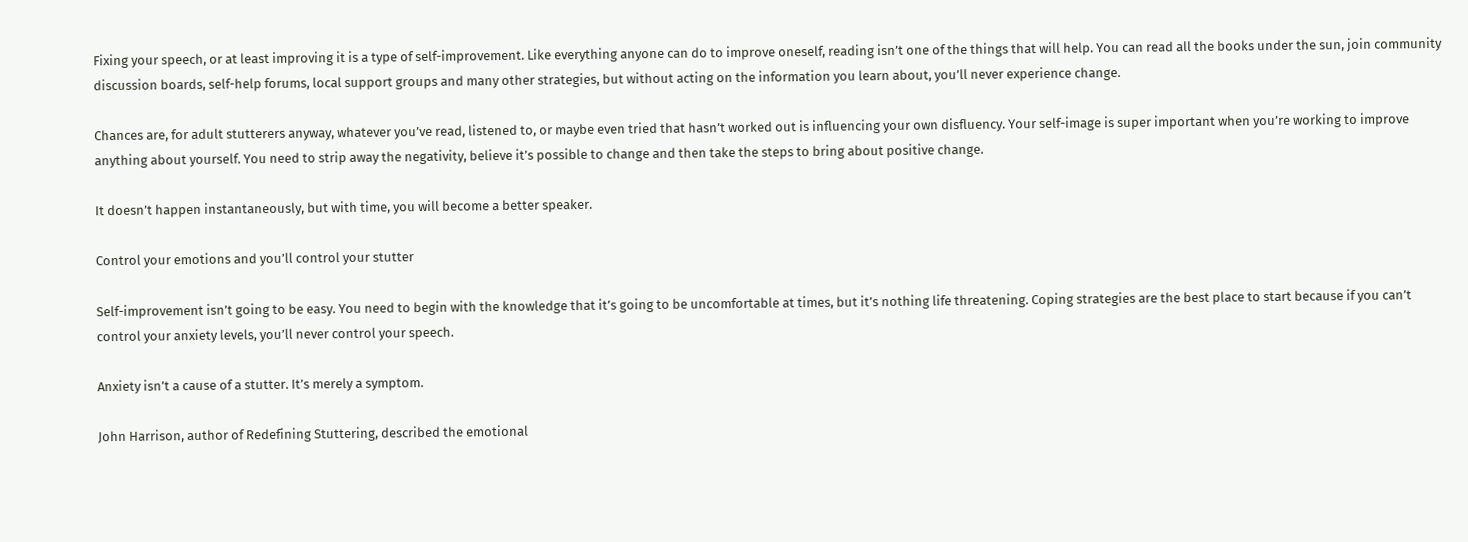Fixing your speech, or at least improving it is a type of self-improvement. Like everything anyone can do to improve oneself, reading isn’t one of the things that will help. You can read all the books under the sun, join community discussion boards, self-help forums, local support groups and many other strategies, but without acting on the information you learn about, you’ll never experience change.

Chances are, for adult stutterers anyway, whatever you’ve read, listened to, or maybe even tried that hasn’t worked out is influencing your own disfluency. Your self-image is super important when you’re working to improve anything about yourself. You need to strip away the negativity, believe it’s possible to change and then take the steps to bring about positive change.

It doesn’t happen instantaneously, but with time, you will become a better speaker.

Control your emotions and you’ll control your stutter

Self-improvement isn’t going to be easy. You need to begin with the knowledge that it’s going to be uncomfortable at times, but it’s nothing life threatening. Coping strategies are the best place to start because if you can’t control your anxiety levels, you’ll never control your speech.

Anxiety isn’t a cause of a stutter. It’s merely a symptom.

John Harrison, author of Redefining Stuttering, described the emotional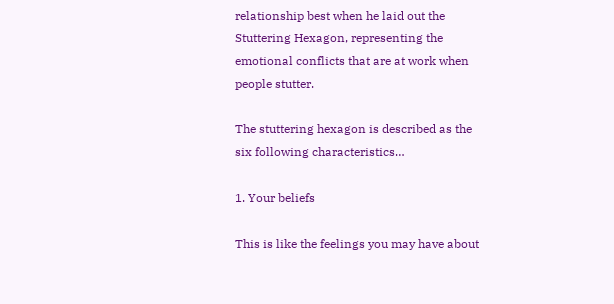relationship best when he laid out the Stuttering Hexagon, representing the emotional conflicts that are at work when people stutter.

The stuttering hexagon is described as the six following characteristics…

1. Your beliefs

This is like the feelings you may have about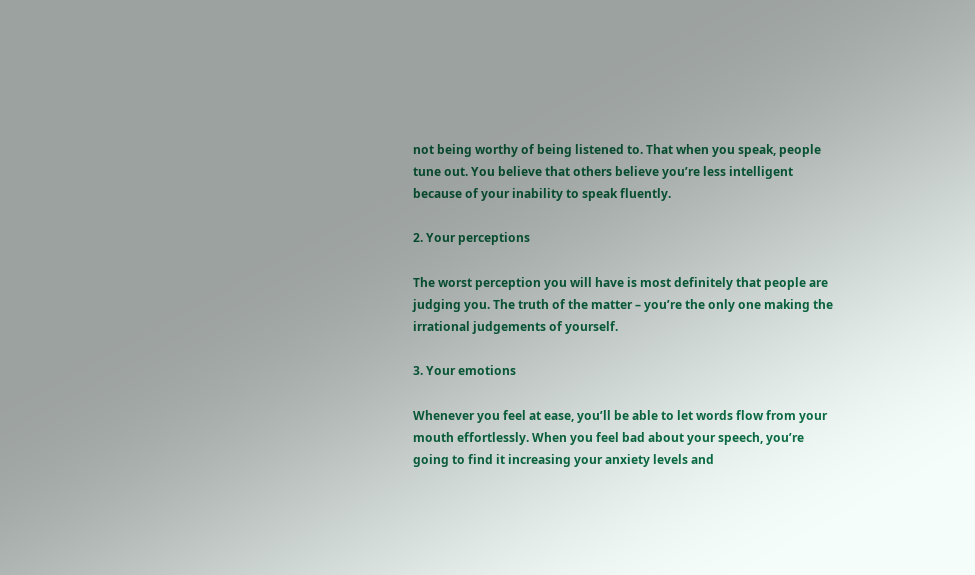not being worthy of being listened to. That when you speak, people tune out. You believe that others believe you’re less intelligent because of your inability to speak fluently.

2. Your perceptions

The worst perception you will have is most definitely that people are judging you. The truth of the matter – you’re the only one making the irrational judgements of yourself.

3. Your emotions

Whenever you feel at ease, you’ll be able to let words flow from your mouth effortlessly. When you feel bad about your speech, you’re going to find it increasing your anxiety levels and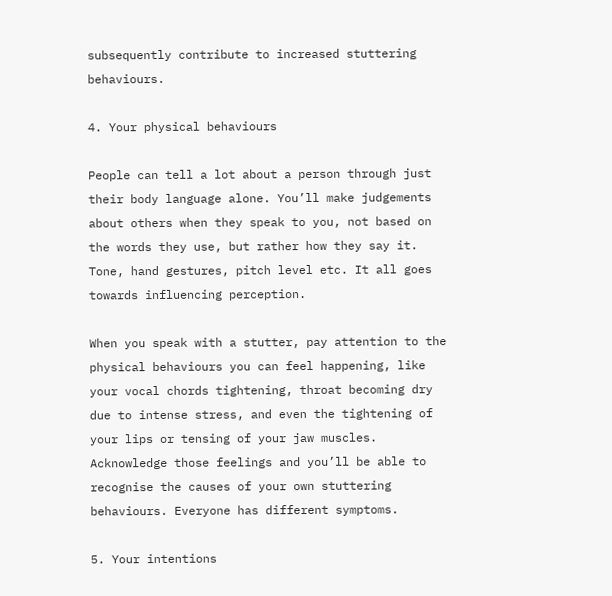subsequently contribute to increased stuttering behaviours.

4. Your physical behaviours

People can tell a lot about a person through just their body language alone. You’ll make judgements about others when they speak to you, not based on the words they use, but rather how they say it. Tone, hand gestures, pitch level etc. It all goes towards influencing perception.

When you speak with a stutter, pay attention to the physical behaviours you can feel happening, like your vocal chords tightening, throat becoming dry due to intense stress, and even the tightening of your lips or tensing of your jaw muscles. Acknowledge those feelings and you’ll be able to recognise the causes of your own stuttering behaviours. Everyone has different symptoms.

5. Your intentions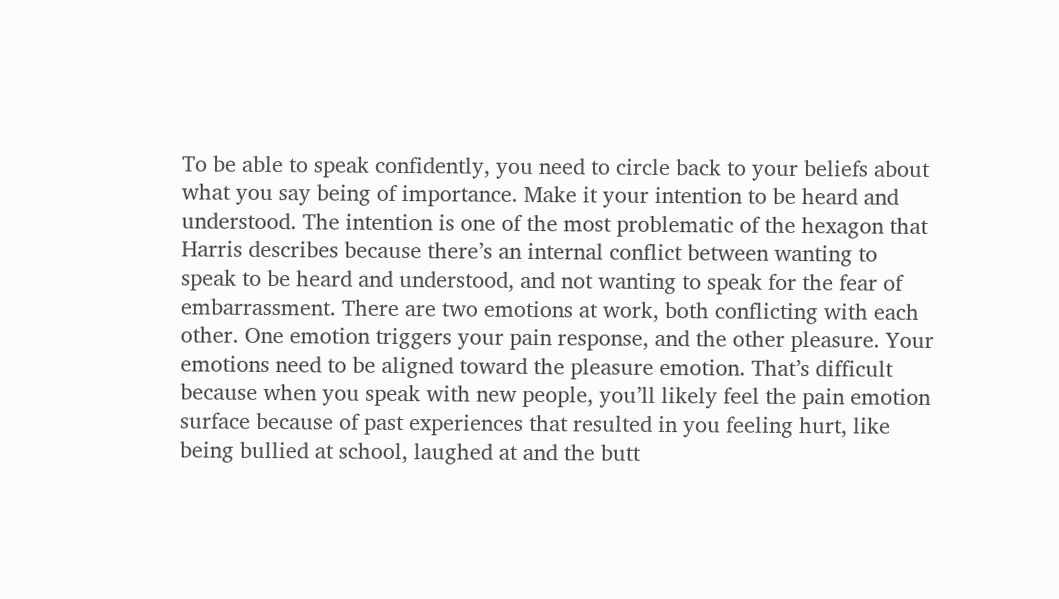To be able to speak confidently, you need to circle back to your beliefs about what you say being of importance. Make it your intention to be heard and understood. The intention is one of the most problematic of the hexagon that Harris describes because there’s an internal conflict between wanting to speak to be heard and understood, and not wanting to speak for the fear of embarrassment. There are two emotions at work, both conflicting with each other. One emotion triggers your pain response, and the other pleasure. Your emotions need to be aligned toward the pleasure emotion. That’s difficult because when you speak with new people, you’ll likely feel the pain emotion surface because of past experiences that resulted in you feeling hurt, like being bullied at school, laughed at and the butt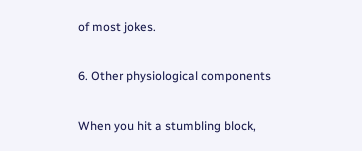of most jokes.

6. Other physiological components

When you hit a stumbling block,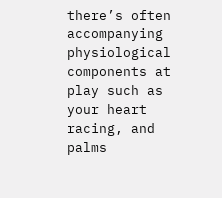there’s often accompanying physiological components at play such as your heart racing, and palms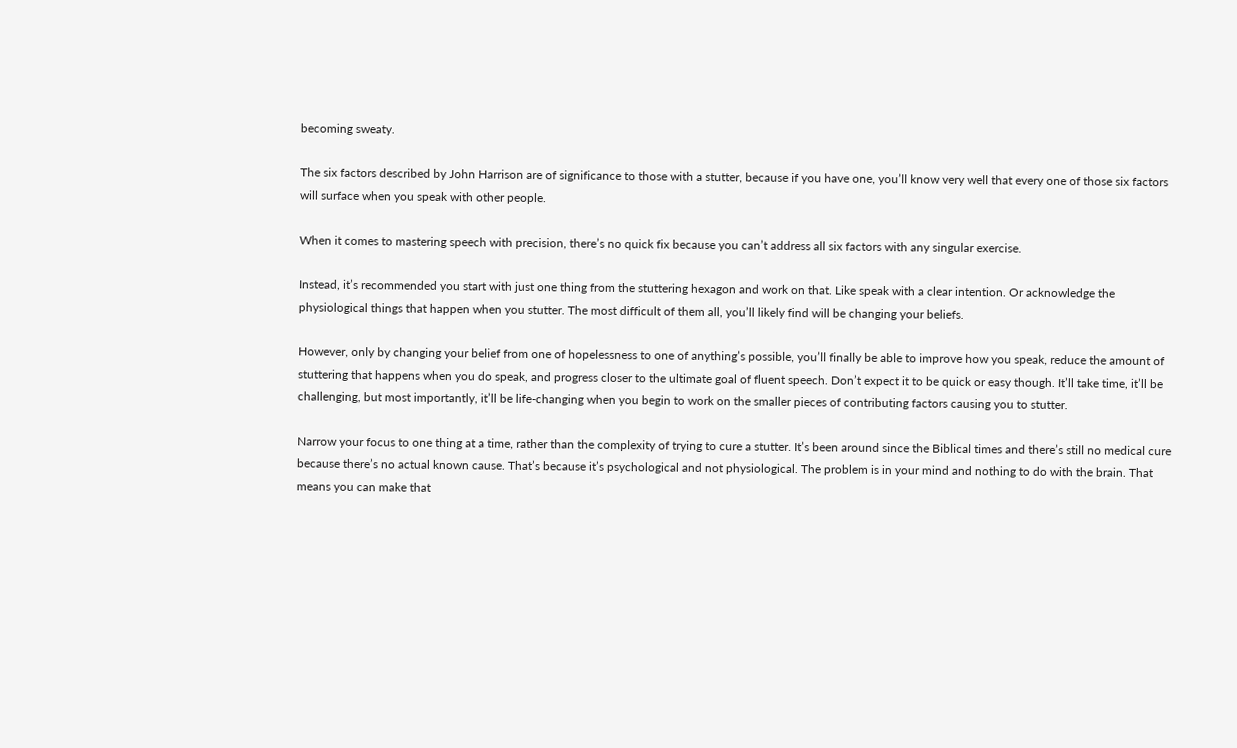becoming sweaty.

The six factors described by John Harrison are of significance to those with a stutter, because if you have one, you’ll know very well that every one of those six factors will surface when you speak with other people.

When it comes to mastering speech with precision, there’s no quick fix because you can’t address all six factors with any singular exercise.

Instead, it’s recommended you start with just one thing from the stuttering hexagon and work on that. Like speak with a clear intention. Or acknowledge the physiological things that happen when you stutter. The most difficult of them all, you’ll likely find will be changing your beliefs.

However, only by changing your belief from one of hopelessness to one of anything’s possible, you’ll finally be able to improve how you speak, reduce the amount of stuttering that happens when you do speak, and progress closer to the ultimate goal of fluent speech. Don’t expect it to be quick or easy though. It’ll take time, it’ll be challenging, but most importantly, it’ll be life-changing when you begin to work on the smaller pieces of contributing factors causing you to stutter.

Narrow your focus to one thing at a time, rather than the complexity of trying to cure a stutter. It’s been around since the Biblical times and there’s still no medical cure because there’s no actual known cause. That’s because it’s psychological and not physiological. The problem is in your mind and nothing to do with the brain. That means you can make that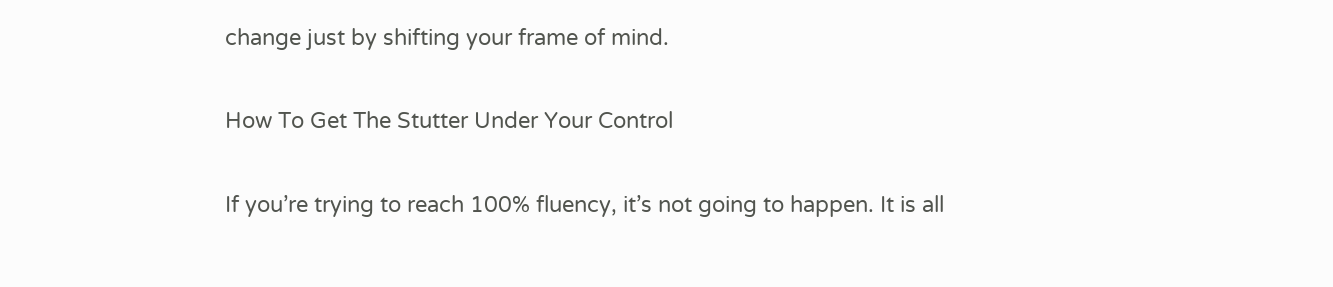change just by shifting your frame of mind.

How To Get The Stutter Under Your Control

If you’re trying to reach 100% fluency, it’s not going to happen. It is all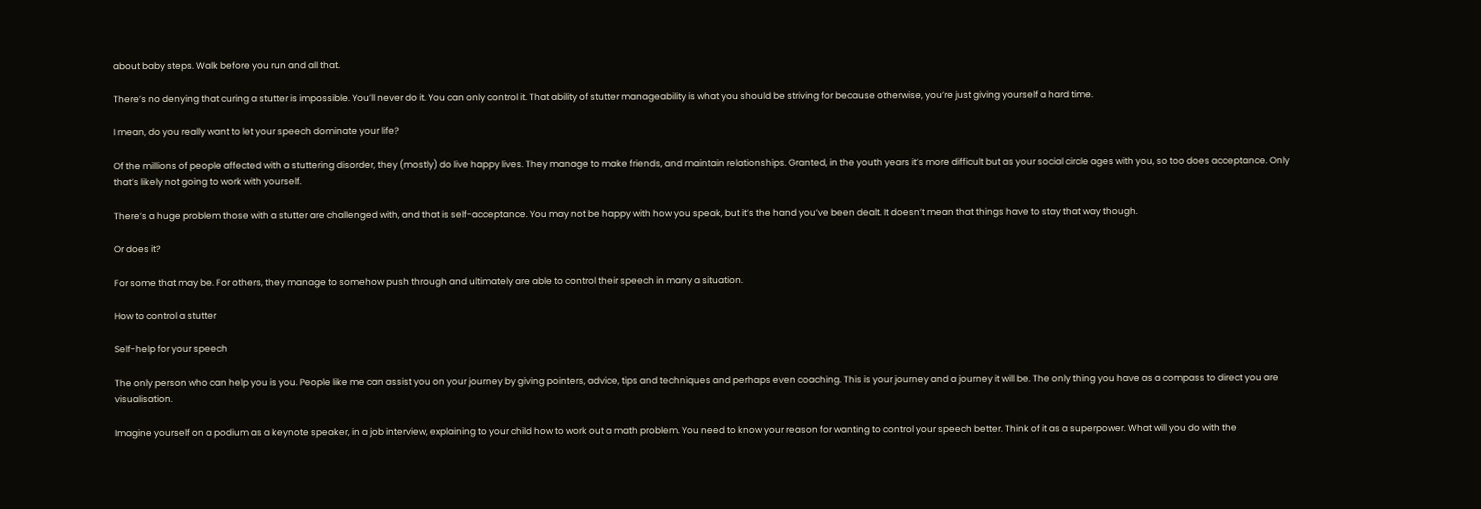about baby steps. Walk before you run and all that.

There’s no denying that curing a stutter is impossible. You’ll never do it. You can only control it. That ability of stutter manageability is what you should be striving for because otherwise, you’re just giving yourself a hard time.

I mean, do you really want to let your speech dominate your life?

Of the millions of people affected with a stuttering disorder, they (mostly) do live happy lives. They manage to make friends, and maintain relationships. Granted, in the youth years it’s more difficult but as your social circle ages with you, so too does acceptance. Only that’s likely not going to work with yourself.

There’s a huge problem those with a stutter are challenged with, and that is self-acceptance. You may not be happy with how you speak, but it’s the hand you’ve been dealt. It doesn’t mean that things have to stay that way though.

Or does it?

For some that may be. For others, they manage to somehow push through and ultimately are able to control their speech in many a situation.

How to control a stutter

Self-help for your speech

The only person who can help you is you. People like me can assist you on your journey by giving pointers, advice, tips and techniques and perhaps even coaching. This is your journey and a journey it will be. The only thing you have as a compass to direct you are visualisation.

Imagine yourself on a podium as a keynote speaker, in a job interview, explaining to your child how to work out a math problem. You need to know your reason for wanting to control your speech better. Think of it as a superpower. What will you do with the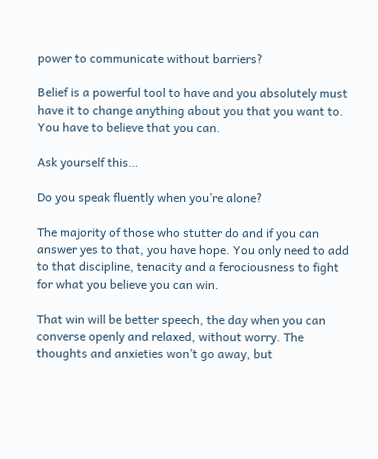power to communicate without barriers?

Belief is a powerful tool to have and you absolutely must have it to change anything about you that you want to. You have to believe that you can.

Ask yourself this…

Do you speak fluently when you’re alone?

The majority of those who stutter do and if you can answer yes to that, you have hope. You only need to add to that discipline, tenacity and a ferociousness to fight for what you believe you can win.

That win will be better speech, the day when you can converse openly and relaxed, without worry. The thoughts and anxieties won’t go away, but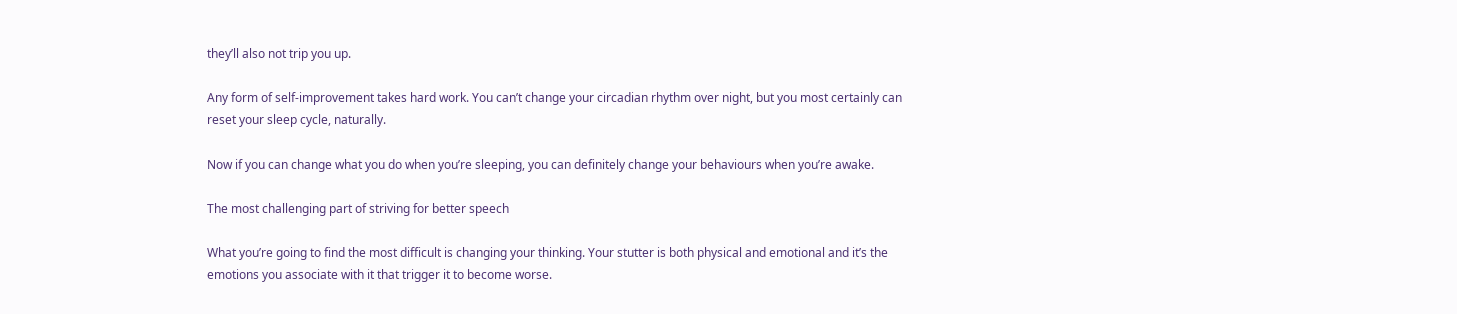they’ll also not trip you up.

Any form of self-improvement takes hard work. You can’t change your circadian rhythm over night, but you most certainly can reset your sleep cycle, naturally.

Now if you can change what you do when you’re sleeping, you can definitely change your behaviours when you’re awake.

The most challenging part of striving for better speech

What you’re going to find the most difficult is changing your thinking. Your stutter is both physical and emotional and it’s the emotions you associate with it that trigger it to become worse.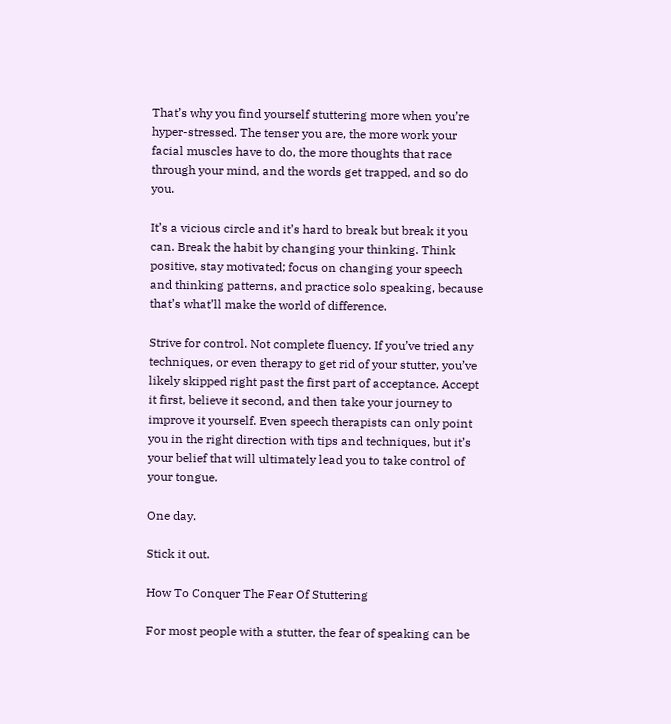That’s why you find yourself stuttering more when you’re hyper-stressed. The tenser you are, the more work your facial muscles have to do, the more thoughts that race through your mind, and the words get trapped, and so do you.

It’s a vicious circle and it’s hard to break but break it you can. Break the habit by changing your thinking. Think positive, stay motivated; focus on changing your speech and thinking patterns, and practice solo speaking, because that’s what’ll make the world of difference.

Strive for control. Not complete fluency. If you’ve tried any techniques, or even therapy to get rid of your stutter, you’ve likely skipped right past the first part of acceptance. Accept it first, believe it second, and then take your journey to improve it yourself. Even speech therapists can only point you in the right direction with tips and techniques, but it’s your belief that will ultimately lead you to take control of your tongue.

One day.

Stick it out.

How To Conquer The Fear Of Stuttering

For most people with a stutter, the fear of speaking can be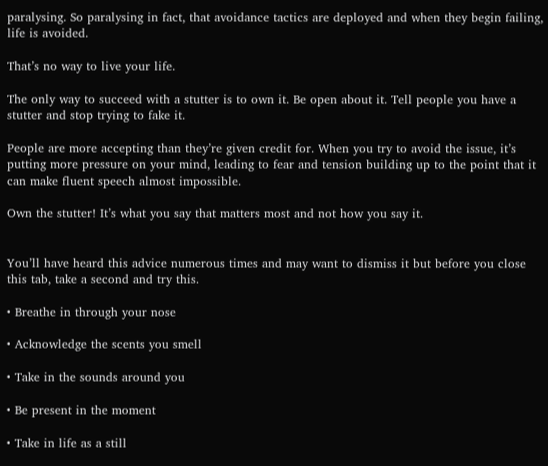paralysing. So paralysing in fact, that avoidance tactics are deployed and when they begin failing, life is avoided.

That’s no way to live your life.

The only way to succeed with a stutter is to own it. Be open about it. Tell people you have a stutter and stop trying to fake it.

People are more accepting than they’re given credit for. When you try to avoid the issue, it’s putting more pressure on your mind, leading to fear and tension building up to the point that it can make fluent speech almost impossible.

Own the stutter! It’s what you say that matters most and not how you say it.


You’ll have heard this advice numerous times and may want to dismiss it but before you close this tab, take a second and try this.

• Breathe in through your nose

• Acknowledge the scents you smell

• Take in the sounds around you

• Be present in the moment

• Take in life as a still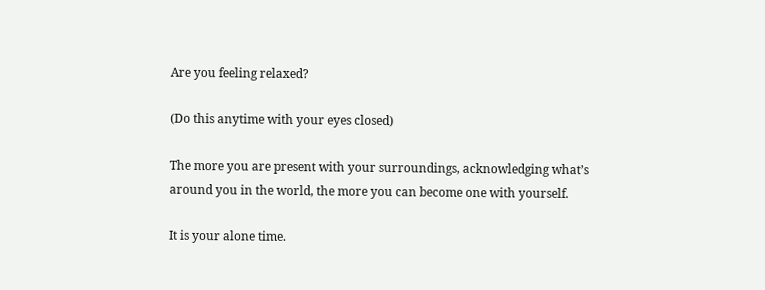Are you feeling relaxed?

(Do this anytime with your eyes closed)

The more you are present with your surroundings, acknowledging what’s around you in the world, the more you can become one with yourself.

It is your alone time.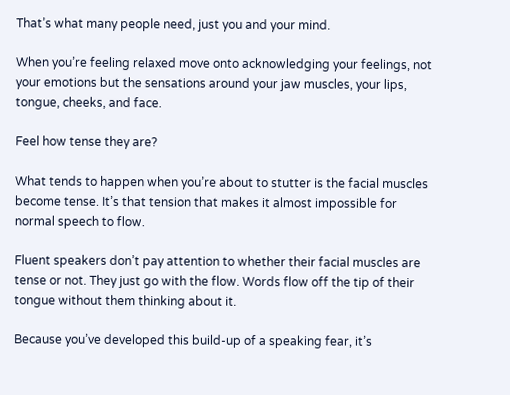That’s what many people need, just you and your mind.

When you’re feeling relaxed move onto acknowledging your feelings, not your emotions but the sensations around your jaw muscles, your lips, tongue, cheeks, and face.

Feel how tense they are?

What tends to happen when you’re about to stutter is the facial muscles become tense. It’s that tension that makes it almost impossible for normal speech to flow.

Fluent speakers don’t pay attention to whether their facial muscles are tense or not. They just go with the flow. Words flow off the tip of their tongue without them thinking about it.

Because you’ve developed this build-up of a speaking fear, it’s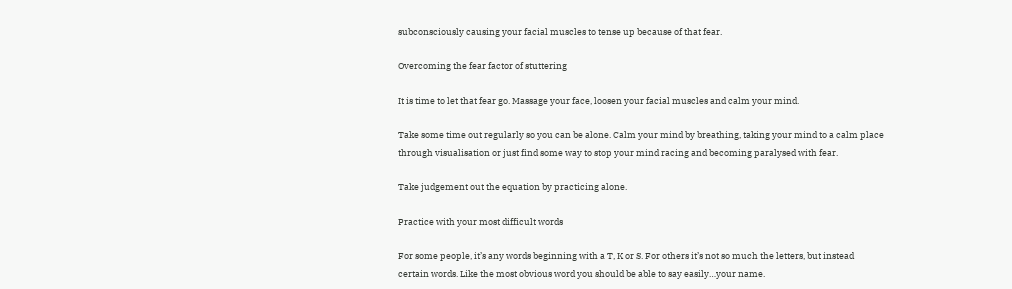subconsciously causing your facial muscles to tense up because of that fear.

Overcoming the fear factor of stuttering

It is time to let that fear go. Massage your face, loosen your facial muscles and calm your mind.

Take some time out regularly so you can be alone. Calm your mind by breathing, taking your mind to a calm place through visualisation or just find some way to stop your mind racing and becoming paralysed with fear.

Take judgement out the equation by practicing alone.

Practice with your most difficult words

For some people, it’s any words beginning with a T, K or S. For others it’s not so much the letters, but instead certain words. Like the most obvious word you should be able to say easily…your name.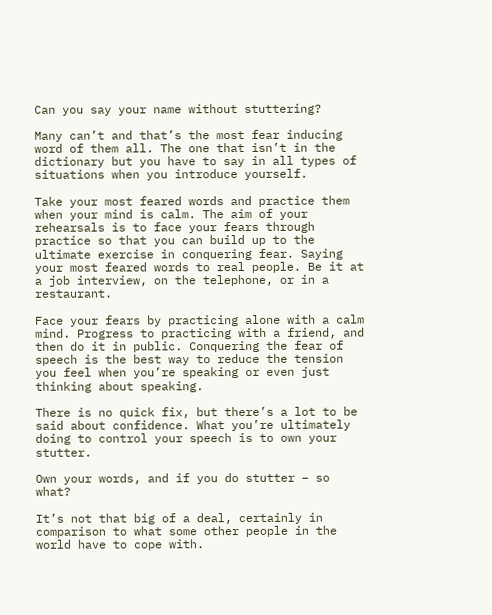Can you say your name without stuttering?

Many can’t and that’s the most fear inducing word of them all. The one that isn’t in the dictionary but you have to say in all types of situations when you introduce yourself.

Take your most feared words and practice them when your mind is calm. The aim of your rehearsals is to face your fears through practice so that you can build up to the ultimate exercise in conquering fear. Saying your most feared words to real people. Be it at a job interview, on the telephone, or in a restaurant.

Face your fears by practicing alone with a calm mind. Progress to practicing with a friend, and then do it in public. Conquering the fear of speech is the best way to reduce the tension you feel when you’re speaking or even just thinking about speaking.

There is no quick fix, but there’s a lot to be said about confidence. What you’re ultimately doing to control your speech is to own your stutter.

Own your words, and if you do stutter – so what?

It’s not that big of a deal, certainly in comparison to what some other people in the world have to cope with.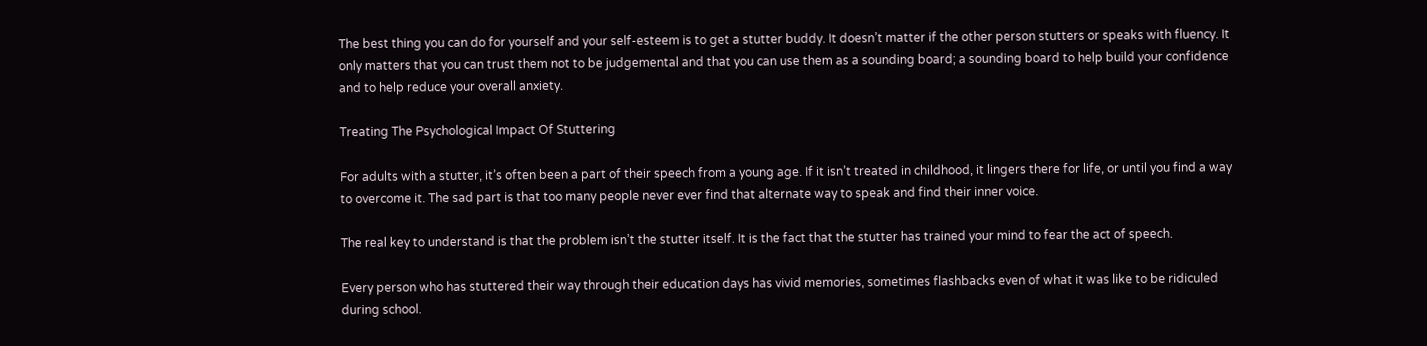The best thing you can do for yourself and your self-esteem is to get a stutter buddy. It doesn’t matter if the other person stutters or speaks with fluency. It only matters that you can trust them not to be judgemental and that you can use them as a sounding board; a sounding board to help build your confidence and to help reduce your overall anxiety.

Treating The Psychological Impact Of Stuttering

For adults with a stutter, it’s often been a part of their speech from a young age. If it isn’t treated in childhood, it lingers there for life, or until you find a way to overcome it. The sad part is that too many people never ever find that alternate way to speak and find their inner voice.

The real key to understand is that the problem isn’t the stutter itself. It is the fact that the stutter has trained your mind to fear the act of speech.

Every person who has stuttered their way through their education days has vivid memories, sometimes flashbacks even of what it was like to be ridiculed during school.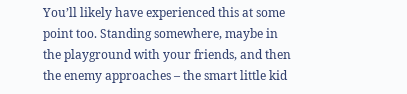You’ll likely have experienced this at some point too. Standing somewhere, maybe in the playground with your friends, and then the enemy approaches – the smart little kid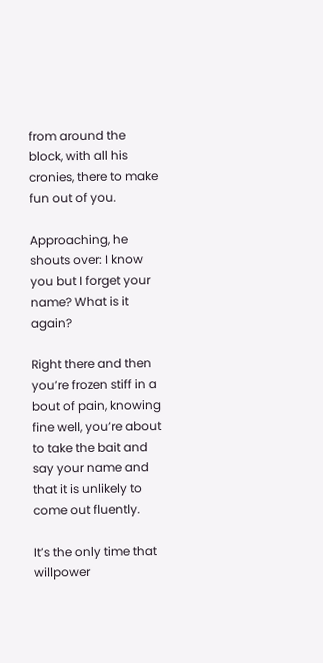from around the block, with all his cronies, there to make fun out of you.

Approaching, he shouts over: I know you but I forget your name? What is it again?

Right there and then you’re frozen stiff in a bout of pain, knowing fine well, you’re about to take the bait and say your name and that it is unlikely to come out fluently.

It’s the only time that willpower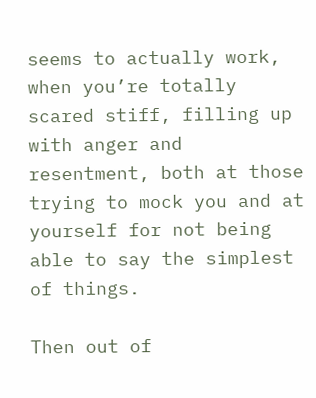seems to actually work, when you’re totally scared stiff, filling up with anger and resentment, both at those trying to mock you and at yourself for not being able to say the simplest of things.

Then out of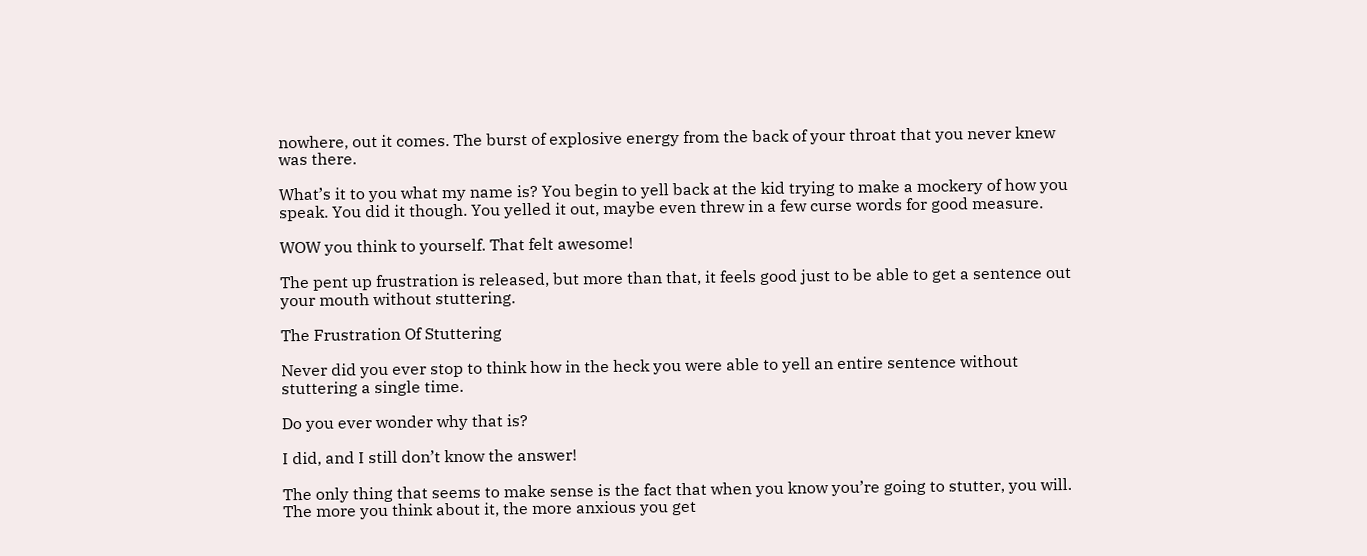nowhere, out it comes. The burst of explosive energy from the back of your throat that you never knew was there.

What’s it to you what my name is? You begin to yell back at the kid trying to make a mockery of how you speak. You did it though. You yelled it out, maybe even threw in a few curse words for good measure.

WOW you think to yourself. That felt awesome!

The pent up frustration is released, but more than that, it feels good just to be able to get a sentence out your mouth without stuttering.

The Frustration Of Stuttering

Never did you ever stop to think how in the heck you were able to yell an entire sentence without stuttering a single time.

Do you ever wonder why that is?

I did, and I still don’t know the answer!

The only thing that seems to make sense is the fact that when you know you’re going to stutter, you will. The more you think about it, the more anxious you get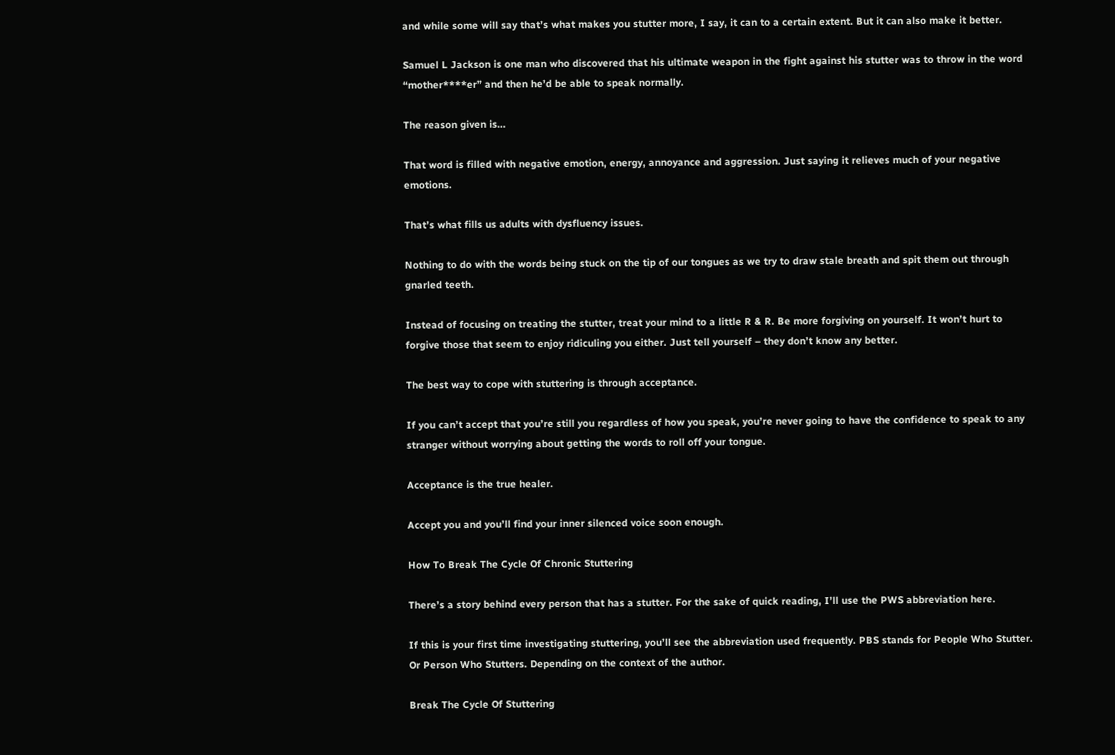and while some will say that’s what makes you stutter more, I say, it can to a certain extent. But it can also make it better.

Samuel L Jackson is one man who discovered that his ultimate weapon in the fight against his stutter was to throw in the word “mother****er” and then he’d be able to speak normally.

The reason given is…

That word is filled with negative emotion, energy, annoyance and aggression. Just saying it relieves much of your negative emotions.

That’s what fills us adults with dysfluency issues.

Nothing to do with the words being stuck on the tip of our tongues as we try to draw stale breath and spit them out through gnarled teeth.

Instead of focusing on treating the stutter, treat your mind to a little R & R. Be more forgiving on yourself. It won’t hurt to forgive those that seem to enjoy ridiculing you either. Just tell yourself – they don’t know any better.

The best way to cope with stuttering is through acceptance.

If you can’t accept that you’re still you regardless of how you speak, you’re never going to have the confidence to speak to any stranger without worrying about getting the words to roll off your tongue.

Acceptance is the true healer.

Accept you and you’ll find your inner silenced voice soon enough.

How To Break The Cycle Of Chronic Stuttering

There’s a story behind every person that has a stutter. For the sake of quick reading, I’ll use the PWS abbreviation here.

If this is your first time investigating stuttering, you’ll see the abbreviation used frequently. PBS stands for People Who Stutter. Or Person Who Stutters. Depending on the context of the author.

Break The Cycle Of Stuttering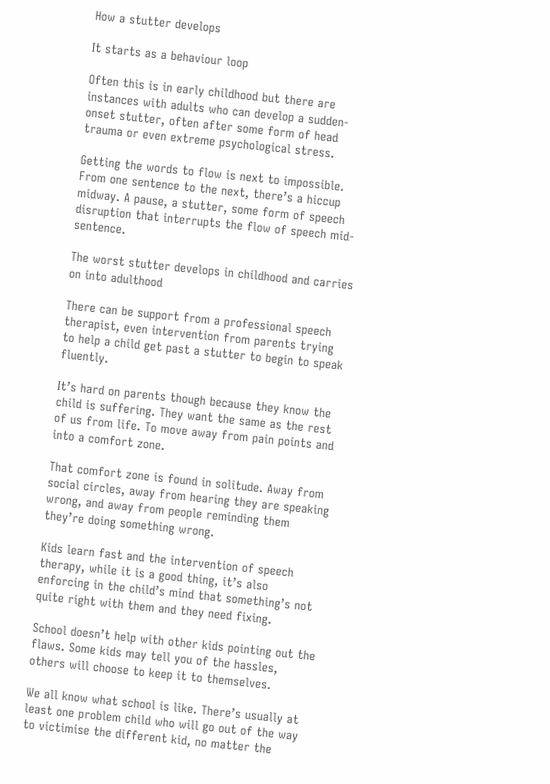How a stutter develops

It starts as a behaviour loop

Often this is in early childhood but there are instances with adults who can develop a sudden-onset stutter, often after some form of head trauma or even extreme psychological stress.

Getting the words to flow is next to impossible. From one sentence to the next, there’s a hiccup midway. A pause, a stutter, some form of speech disruption that interrupts the flow of speech mid-sentence.

The worst stutter develops in childhood and carries on into adulthood

There can be support from a professional speech therapist, even intervention from parents trying to help a child get past a stutter to begin to speak fluently.

It’s hard on parents though because they know the child is suffering. They want the same as the rest of us from life. To move away from pain points and into a comfort zone.

That comfort zone is found in solitude. Away from social circles, away from hearing they are speaking wrong, and away from people reminding them they’re doing something wrong.

Kids learn fast and the intervention of speech therapy, while it is a good thing, it’s also enforcing in the child’s mind that something’s not quite right with them and they need fixing.

School doesn’t help with other kids pointing out the flaws. Some kids may tell you of the hassles, others will choose to keep it to themselves.

We all know what school is like. There’s usually at least one problem child who will go out of the way to victimise the different kid, no matter the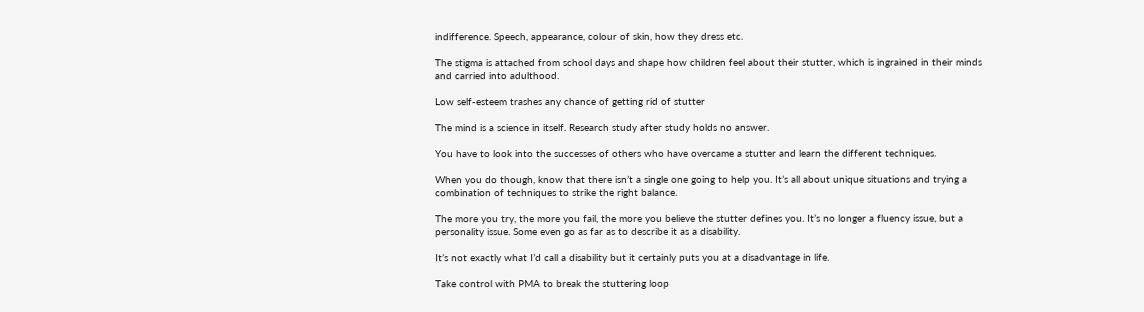indifference. Speech, appearance, colour of skin, how they dress etc.

The stigma is attached from school days and shape how children feel about their stutter, which is ingrained in their minds and carried into adulthood.

Low self-esteem trashes any chance of getting rid of stutter

The mind is a science in itself. Research study after study holds no answer.

You have to look into the successes of others who have overcame a stutter and learn the different techniques.

When you do though, know that there isn’t a single one going to help you. It’s all about unique situations and trying a combination of techniques to strike the right balance.

The more you try, the more you fail, the more you believe the stutter defines you. It’s no longer a fluency issue, but a personality issue. Some even go as far as to describe it as a disability.

It’s not exactly what I’d call a disability but it certainly puts you at a disadvantage in life.

Take control with PMA to break the stuttering loop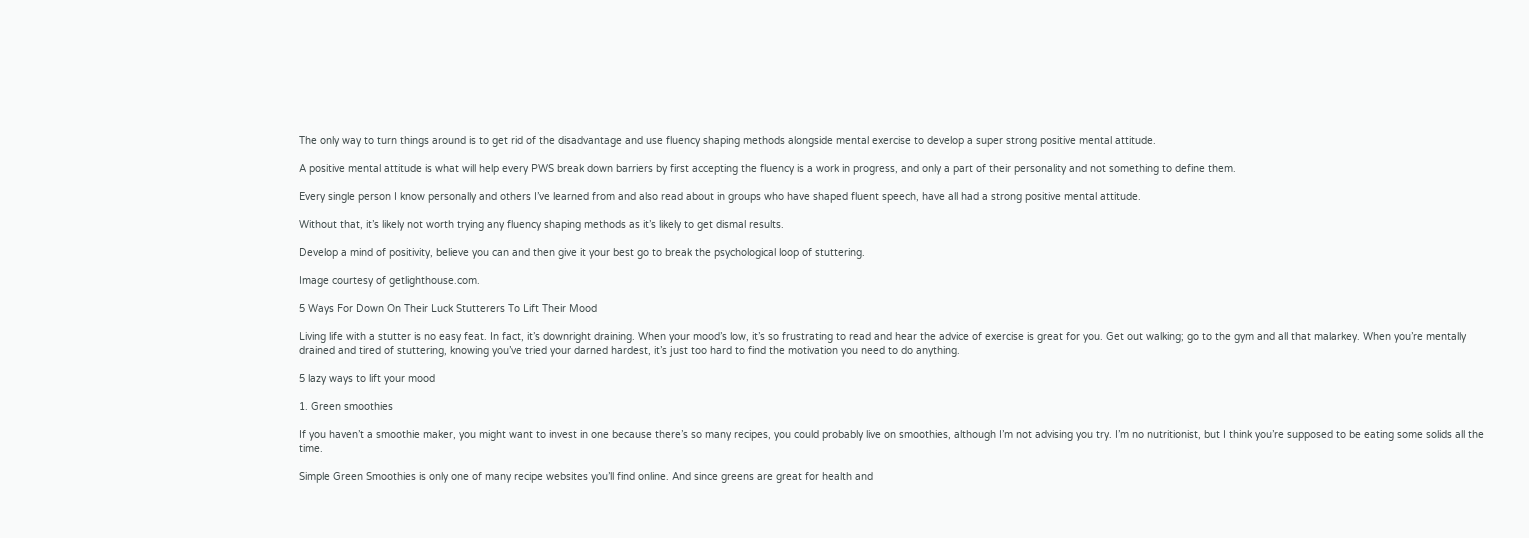The only way to turn things around is to get rid of the disadvantage and use fluency shaping methods alongside mental exercise to develop a super strong positive mental attitude.

A positive mental attitude is what will help every PWS break down barriers by first accepting the fluency is a work in progress, and only a part of their personality and not something to define them.

Every single person I know personally and others I’ve learned from and also read about in groups who have shaped fluent speech, have all had a strong positive mental attitude.

Without that, it’s likely not worth trying any fluency shaping methods as it’s likely to get dismal results.

Develop a mind of positivity, believe you can and then give it your best go to break the psychological loop of stuttering.

Image courtesy of getlighthouse.com.

5 Ways For Down On Their Luck Stutterers To Lift Their Mood

Living life with a stutter is no easy feat. In fact, it’s downright draining. When your mood’s low, it’s so frustrating to read and hear the advice of exercise is great for you. Get out walking; go to the gym and all that malarkey. When you’re mentally drained and tired of stuttering, knowing you’ve tried your darned hardest, it’s just too hard to find the motivation you need to do anything.

5 lazy ways to lift your mood

1. Green smoothies

If you haven’t a smoothie maker, you might want to invest in one because there’s so many recipes, you could probably live on smoothies, although I’m not advising you try. I’m no nutritionist, but I think you’re supposed to be eating some solids all the time.

Simple Green Smoothies is only one of many recipe websites you’ll find online. And since greens are great for health and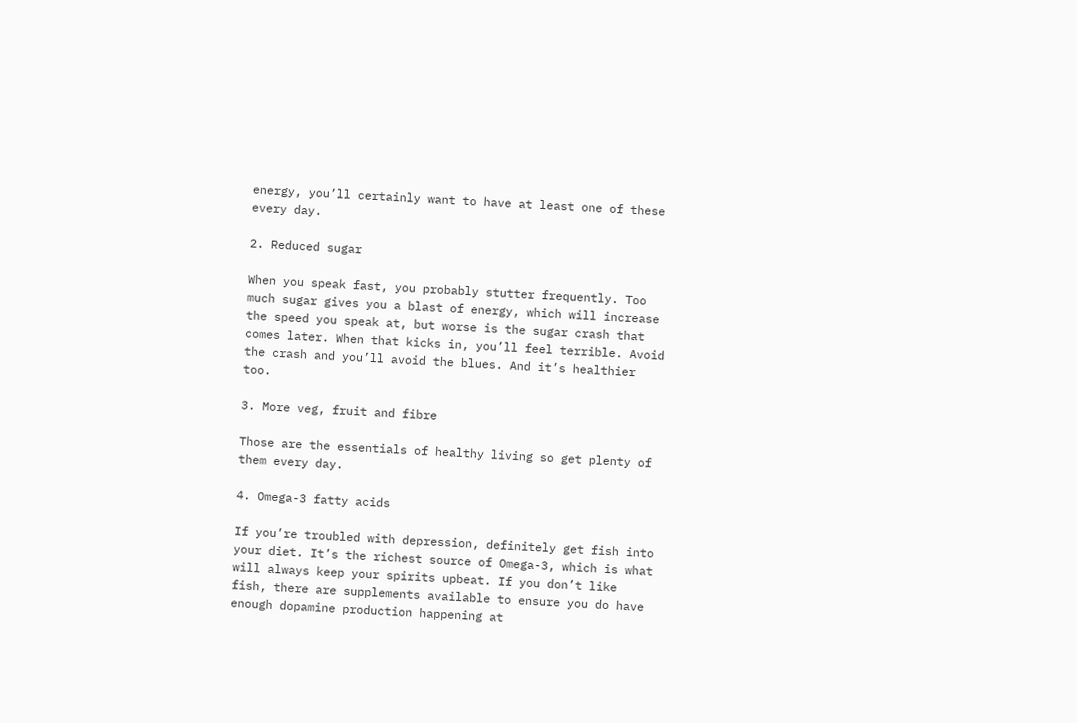energy, you’ll certainly want to have at least one of these every day.

2. Reduced sugar

When you speak fast, you probably stutter frequently. Too much sugar gives you a blast of energy, which will increase the speed you speak at, but worse is the sugar crash that comes later. When that kicks in, you’ll feel terrible. Avoid the crash and you’ll avoid the blues. And it’s healthier too.

3. More veg, fruit and fibre

Those are the essentials of healthy living so get plenty of them every day.

4. Omega-3 fatty acids

If you’re troubled with depression, definitely get fish into your diet. It’s the richest source of Omega-3, which is what will always keep your spirits upbeat. If you don’t like fish, there are supplements available to ensure you do have enough dopamine production happening at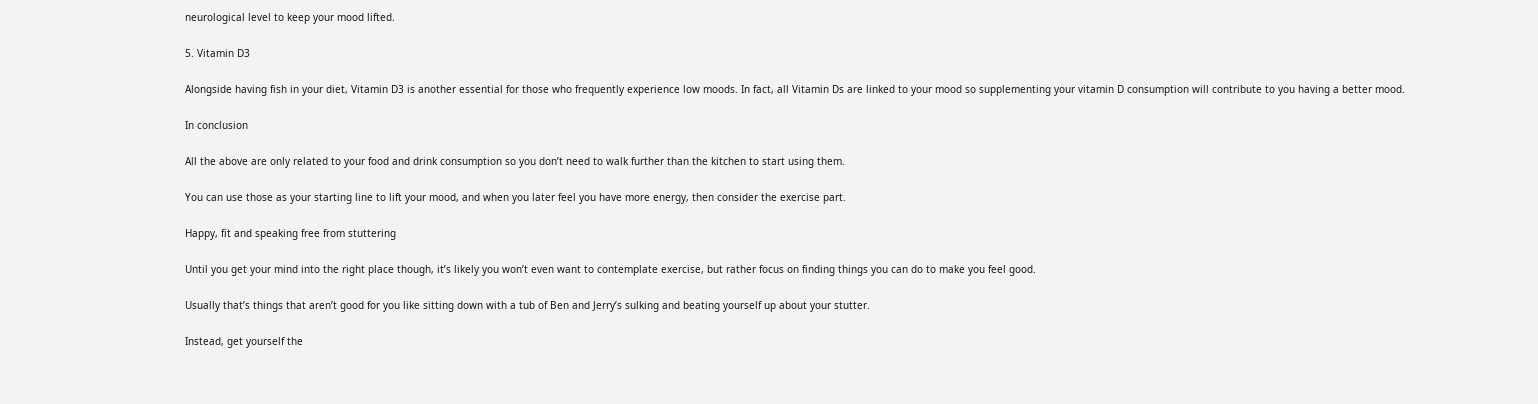neurological level to keep your mood lifted.

5. Vitamin D3

Alongside having fish in your diet, Vitamin D3 is another essential for those who frequently experience low moods. In fact, all Vitamin Ds are linked to your mood so supplementing your vitamin D consumption will contribute to you having a better mood.

In conclusion

All the above are only related to your food and drink consumption so you don’t need to walk further than the kitchen to start using them.

You can use those as your starting line to lift your mood, and when you later feel you have more energy, then consider the exercise part.

Happy, fit and speaking free from stuttering

Until you get your mind into the right place though, it’s likely you won’t even want to contemplate exercise, but rather focus on finding things you can do to make you feel good.

Usually that’s things that aren’t good for you like sitting down with a tub of Ben and Jerry’s sulking and beating yourself up about your stutter.

Instead, get yourself the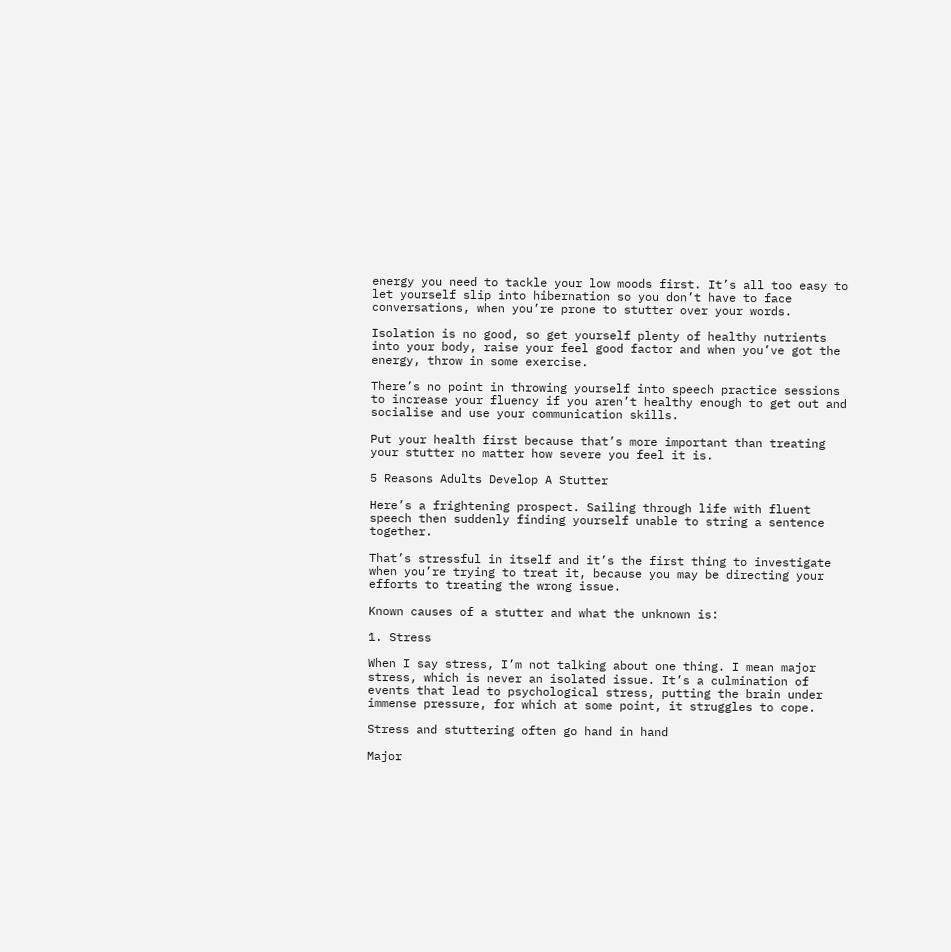energy you need to tackle your low moods first. It’s all too easy to let yourself slip into hibernation so you don’t have to face conversations, when you’re prone to stutter over your words.

Isolation is no good, so get yourself plenty of healthy nutrients into your body, raise your feel good factor and when you’ve got the energy, throw in some exercise.

There’s no point in throwing yourself into speech practice sessions to increase your fluency if you aren’t healthy enough to get out and socialise and use your communication skills.

Put your health first because that’s more important than treating your stutter no matter how severe you feel it is.

5 Reasons Adults Develop A Stutter

Here’s a frightening prospect. Sailing through life with fluent speech then suddenly finding yourself unable to string a sentence together.

That’s stressful in itself and it’s the first thing to investigate when you’re trying to treat it, because you may be directing your efforts to treating the wrong issue.

Known causes of a stutter and what the unknown is:

1. Stress

When I say stress, I’m not talking about one thing. I mean major stress, which is never an isolated issue. It’s a culmination of events that lead to psychological stress, putting the brain under immense pressure, for which at some point, it struggles to cope.

Stress and stuttering often go hand in hand

Major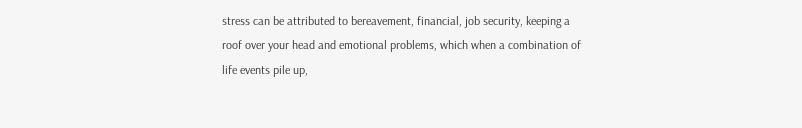stress can be attributed to bereavement, financial, job security, keeping a roof over your head and emotional problems, which when a combination of life events pile up,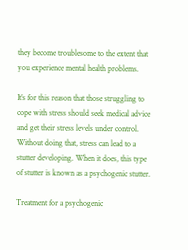they become troublesome to the extent that you experience mental health problems.

It’s for this reason that those struggling to cope with stress should seek medical advice and get their stress levels under control. Without doing that, stress can lead to a stutter developing. When it does, this type of stutter is known as a psychogenic stutter.

Treatment for a psychogenic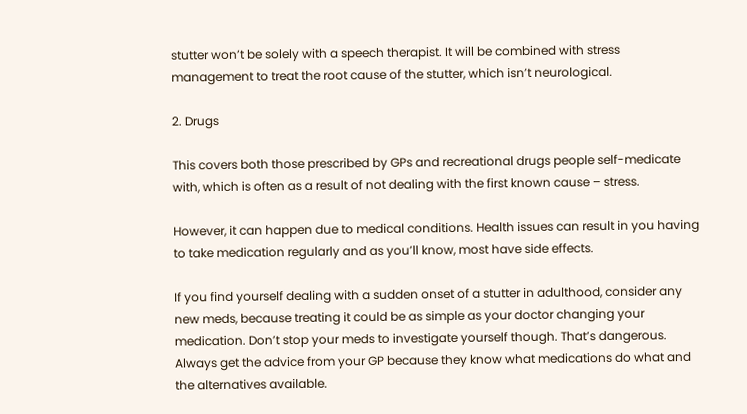stutter won’t be solely with a speech therapist. It will be combined with stress management to treat the root cause of the stutter, which isn’t neurological.

2. Drugs

This covers both those prescribed by GPs and recreational drugs people self-medicate with, which is often as a result of not dealing with the first known cause – stress.

However, it can happen due to medical conditions. Health issues can result in you having to take medication regularly and as you’ll know, most have side effects.

If you find yourself dealing with a sudden onset of a stutter in adulthood, consider any new meds, because treating it could be as simple as your doctor changing your medication. Don’t stop your meds to investigate yourself though. That’s dangerous. Always get the advice from your GP because they know what medications do what and the alternatives available.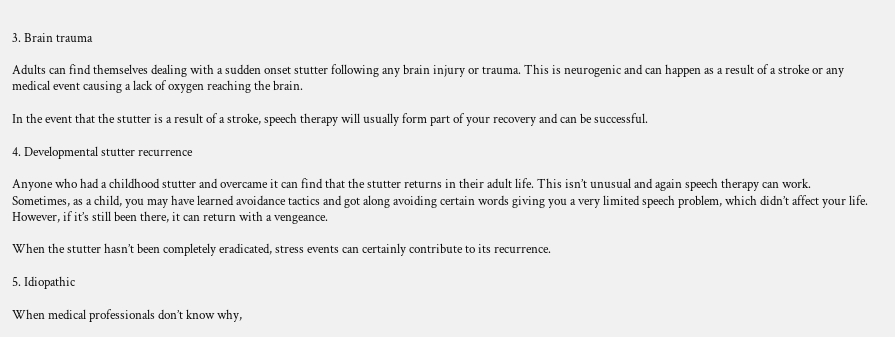3. Brain trauma

Adults can find themselves dealing with a sudden onset stutter following any brain injury or trauma. This is neurogenic and can happen as a result of a stroke or any medical event causing a lack of oxygen reaching the brain.

In the event that the stutter is a result of a stroke, speech therapy will usually form part of your recovery and can be successful.

4. Developmental stutter recurrence

Anyone who had a childhood stutter and overcame it can find that the stutter returns in their adult life. This isn’t unusual and again speech therapy can work. Sometimes, as a child, you may have learned avoidance tactics and got along avoiding certain words giving you a very limited speech problem, which didn’t affect your life. However, if it’s still been there, it can return with a vengeance.

When the stutter hasn’t been completely eradicated, stress events can certainly contribute to its recurrence.

5. Idiopathic

When medical professionals don’t know why,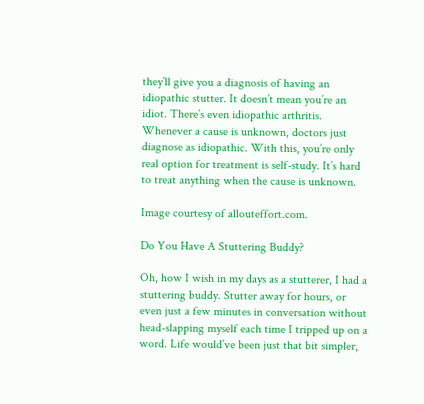they’ll give you a diagnosis of having an idiopathic stutter. It doesn’t mean you’re an idiot. There’s even idiopathic arthritis. Whenever a cause is unknown, doctors just diagnose as idiopathic. With this, you’re only real option for treatment is self-study. It’s hard to treat anything when the cause is unknown.

Image courtesy of allouteffort.com.

Do You Have A Stuttering Buddy?

Oh, how I wish in my days as a stutterer, I had a stuttering buddy. Stutter away for hours, or even just a few minutes in conversation without head-slapping myself each time I tripped up on a word. Life would’ve been just that bit simpler,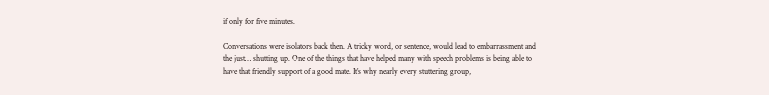if only for five minutes.

Conversations were isolators back then. A tricky word, or sentence, would lead to embarrassment and the just… shutting up. One of the things that have helped many with speech problems is being able to have that friendly support of a good mate. It’s why nearly every stuttering group,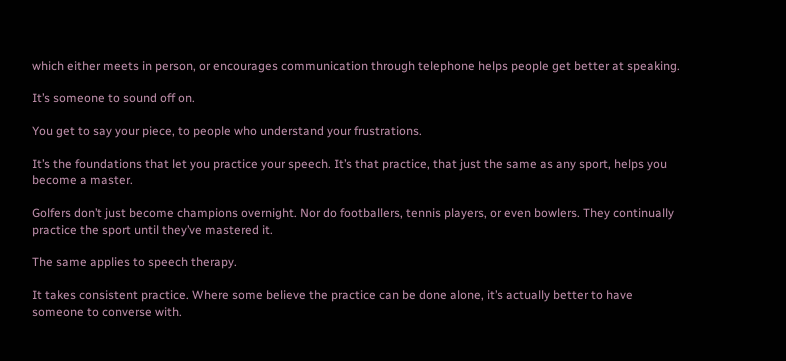which either meets in person, or encourages communication through telephone helps people get better at speaking.

It’s someone to sound off on.

You get to say your piece, to people who understand your frustrations.

It’s the foundations that let you practice your speech. It’s that practice, that just the same as any sport, helps you become a master.

Golfers don’t just become champions overnight. Nor do footballers, tennis players, or even bowlers. They continually practice the sport until they’ve mastered it.

The same applies to speech therapy.

It takes consistent practice. Where some believe the practice can be done alone, it’s actually better to have someone to converse with.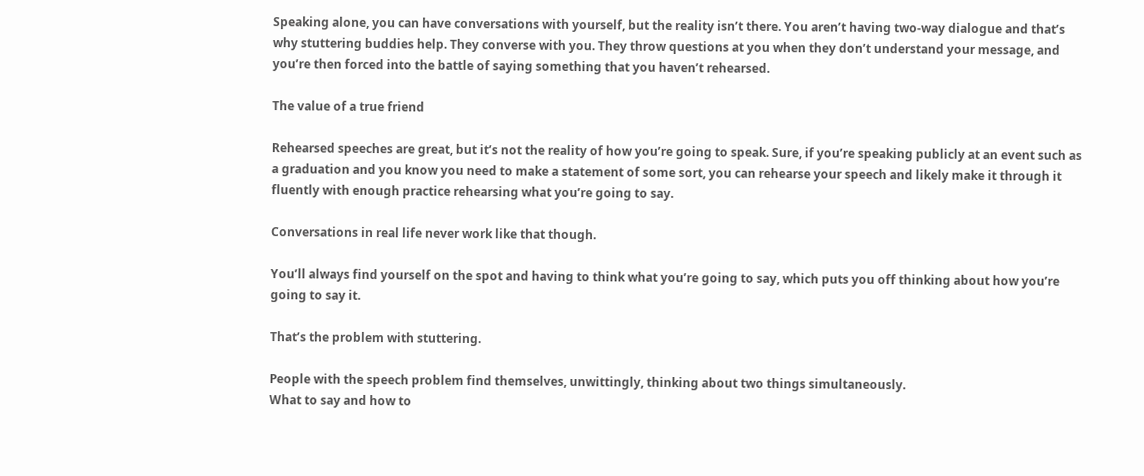Speaking alone, you can have conversations with yourself, but the reality isn’t there. You aren’t having two-way dialogue and that’s why stuttering buddies help. They converse with you. They throw questions at you when they don’t understand your message, and you’re then forced into the battle of saying something that you haven’t rehearsed.

The value of a true friend

Rehearsed speeches are great, but it’s not the reality of how you’re going to speak. Sure, if you’re speaking publicly at an event such as a graduation and you know you need to make a statement of some sort, you can rehearse your speech and likely make it through it fluently with enough practice rehearsing what you’re going to say.

Conversations in real life never work like that though.

You’ll always find yourself on the spot and having to think what you’re going to say, which puts you off thinking about how you’re going to say it.

That’s the problem with stuttering.

People with the speech problem find themselves, unwittingly, thinking about two things simultaneously.
What to say and how to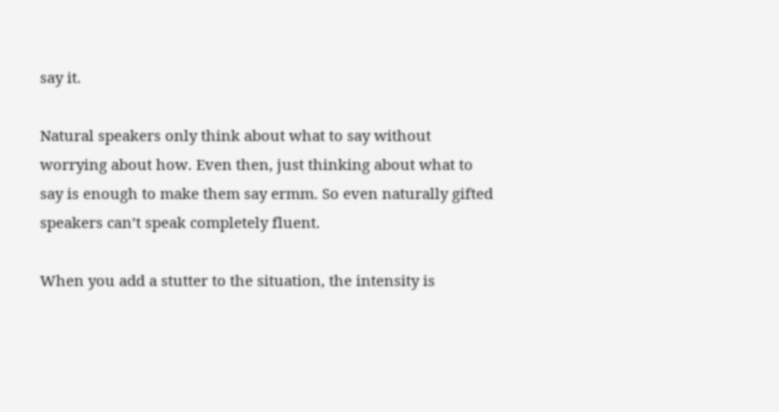say it.

Natural speakers only think about what to say without worrying about how. Even then, just thinking about what to say is enough to make them say ermm. So even naturally gifted speakers can’t speak completely fluent.

When you add a stutter to the situation, the intensity is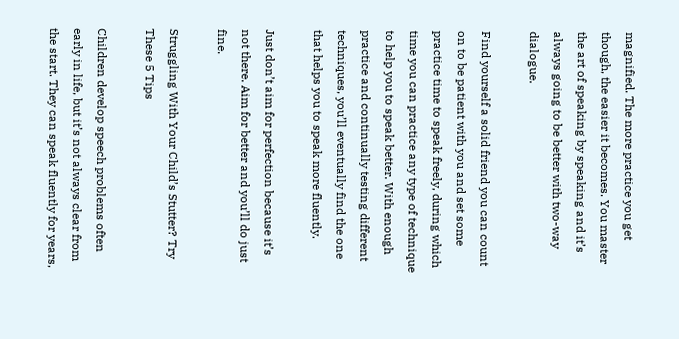magnified. The more practice you get though, the easier it becomes. You master the art of speaking by speaking and it’s always going to be better with two-way dialogue.

Find yourself a solid friend you can count on to be patient with you and set some practice time to speak freely, during which time you can practice any type of technique to help you to speak better. With enough practice and continually testing different techniques, you’ll eventually find the one that helps you to speak more fluently.

Just don’t aim for perfection because it’s not there. Aim for better and you’ll do just fine.

Struggling With Your Child’s Stutter? Try These 5 Tips

Children develop speech problems often early in life, but it’s not always clear from the start. They can speak fluently for years,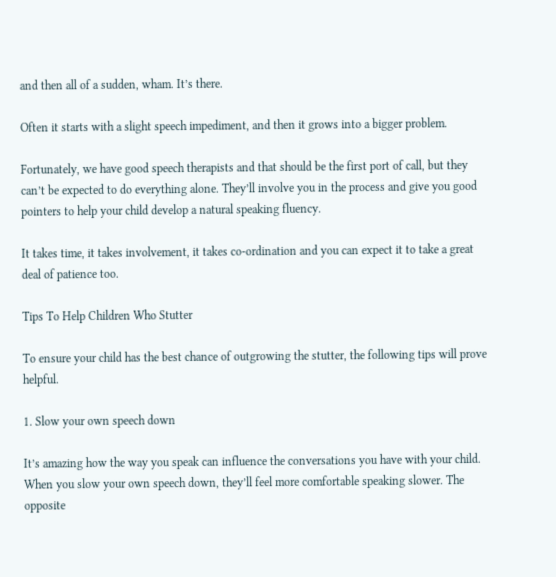and then all of a sudden, wham. It’s there.

Often it starts with a slight speech impediment, and then it grows into a bigger problem.

Fortunately, we have good speech therapists and that should be the first port of call, but they can’t be expected to do everything alone. They’ll involve you in the process and give you good pointers to help your child develop a natural speaking fluency.

It takes time, it takes involvement, it takes co-ordination and you can expect it to take a great deal of patience too.

Tips To Help Children Who Stutter

To ensure your child has the best chance of outgrowing the stutter, the following tips will prove helpful.

1. Slow your own speech down

It’s amazing how the way you speak can influence the conversations you have with your child. When you slow your own speech down, they’ll feel more comfortable speaking slower. The opposite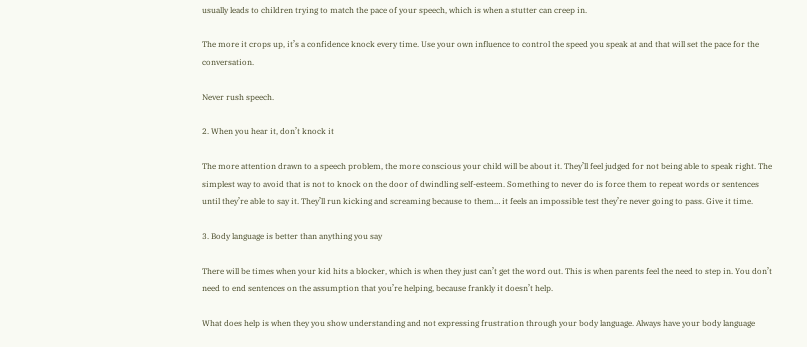usually leads to children trying to match the pace of your speech, which is when a stutter can creep in.

The more it crops up, it’s a confidence knock every time. Use your own influence to control the speed you speak at and that will set the pace for the conversation.

Never rush speech.

2. When you hear it, don’t knock it

The more attention drawn to a speech problem, the more conscious your child will be about it. They’ll feel judged for not being able to speak right. The simplest way to avoid that is not to knock on the door of dwindling self-esteem. Something to never do is force them to repeat words or sentences until they’re able to say it. They’ll run kicking and screaming because to them… it feels an impossible test they’re never going to pass. Give it time.

3. Body language is better than anything you say

There will be times when your kid hits a blocker, which is when they just can’t get the word out. This is when parents feel the need to step in. You don’t need to end sentences on the assumption that you’re helping, because frankly it doesn’t help.

What does help is when they you show understanding and not expressing frustration through your body language. Always have your body language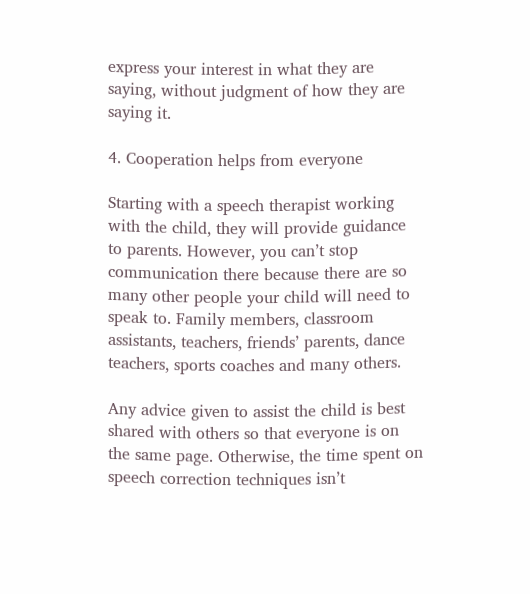express your interest in what they are saying, without judgment of how they are saying it.

4. Cooperation helps from everyone

Starting with a speech therapist working with the child, they will provide guidance to parents. However, you can’t stop communication there because there are so many other people your child will need to speak to. Family members, classroom assistants, teachers, friends’ parents, dance teachers, sports coaches and many others.

Any advice given to assist the child is best shared with others so that everyone is on the same page. Otherwise, the time spent on speech correction techniques isn’t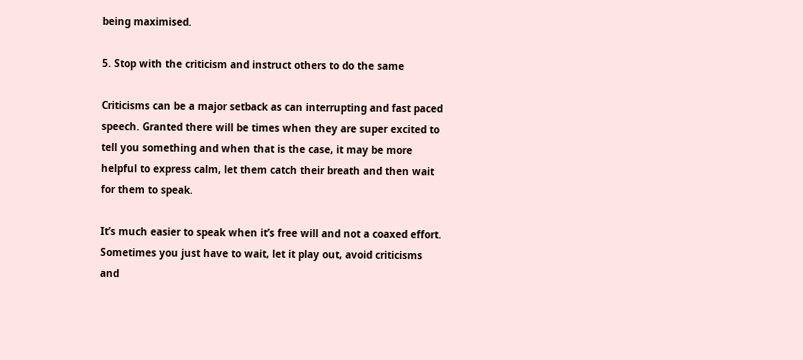being maximised.

5. Stop with the criticism and instruct others to do the same

Criticisms can be a major setback as can interrupting and fast paced speech. Granted there will be times when they are super excited to tell you something and when that is the case, it may be more helpful to express calm, let them catch their breath and then wait for them to speak.

It’s much easier to speak when it’s free will and not a coaxed effort. Sometimes you just have to wait, let it play out, avoid criticisms and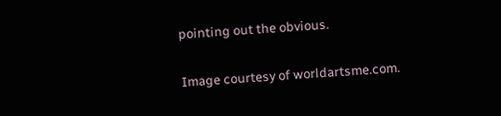pointing out the obvious.

Image courtesy of worldartsme.com.